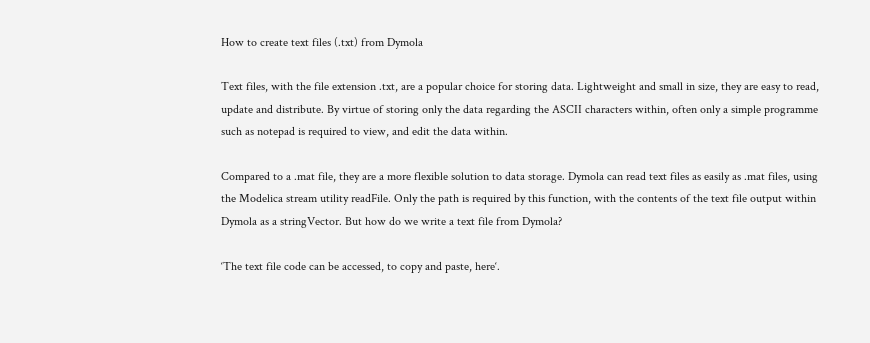How to create text files (.txt) from Dymola

Text files, with the file extension .txt, are a popular choice for storing data. Lightweight and small in size, they are easy to read, update and distribute. By virtue of storing only the data regarding the ASCII characters within, often only a simple programme such as notepad is required to view, and edit the data within.

Compared to a .mat file, they are a more flexible solution to data storage. Dymola can read text files as easily as .mat files, using the Modelica stream utility readFile. Only the path is required by this function, with the contents of the text file output within Dymola as a stringVector. But how do we write a text file from Dymola?

‘The text file code can be accessed, to copy and paste, here‘.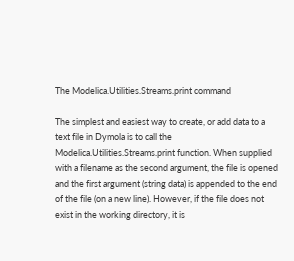The Modelica.Utilities.Streams.print command

The simplest and easiest way to create, or add data to a text file in Dymola is to call the Modelica.Utilities.Streams.print function. When supplied with a filename as the second argument, the file is opened and the first argument (string data) is appended to the end of the file (on a new line). However, if the file does not exist in the working directory, it is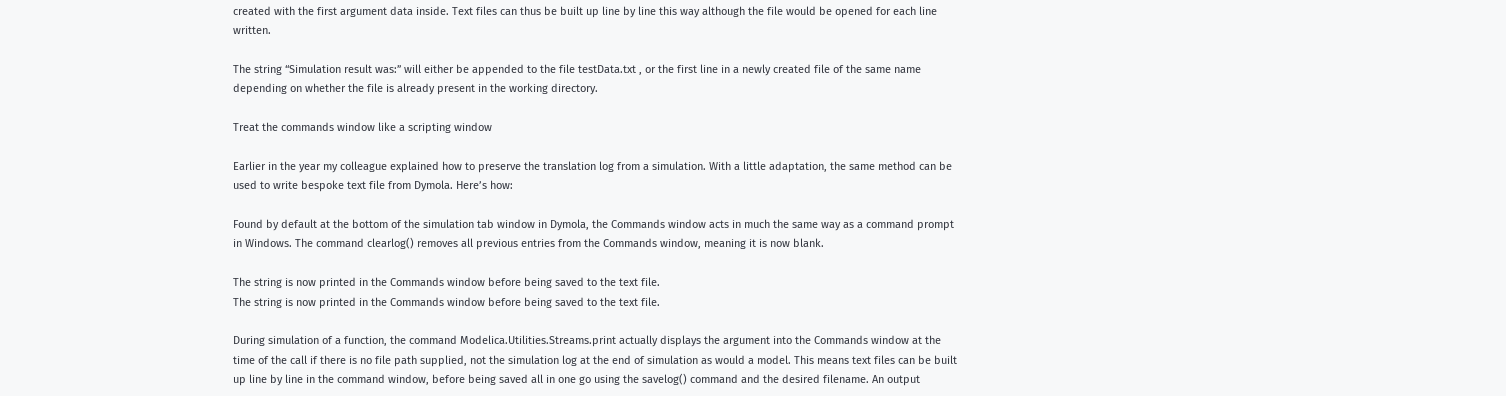created with the first argument data inside. Text files can thus be built up line by line this way although the file would be opened for each line written.

The string “Simulation result was:” will either be appended to the file testData.txt , or the first line in a newly created file of the same name depending on whether the file is already present in the working directory.

Treat the commands window like a scripting window

Earlier in the year my colleague explained how to preserve the translation log from a simulation. With a little adaptation, the same method can be used to write bespoke text file from Dymola. Here’s how:

Found by default at the bottom of the simulation tab window in Dymola, the Commands window acts in much the same way as a command prompt in Windows. The command clearlog() removes all previous entries from the Commands window, meaning it is now blank.

The string is now printed in the Commands window before being saved to the text file.
The string is now printed in the Commands window before being saved to the text file.

During simulation of a function, the command Modelica.Utilities.Streams.print actually displays the argument into the Commands window at the time of the call if there is no file path supplied, not the simulation log at the end of simulation as would a model. This means text files can be built up line by line in the command window, before being saved all in one go using the savelog() command and the desired filename. An output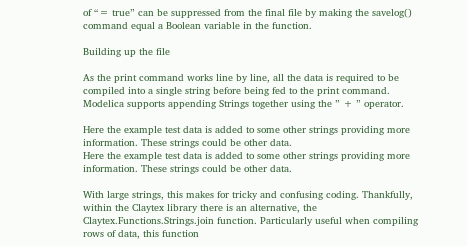of “= true” can be suppressed from the final file by making the savelog() command equal a Boolean variable in the function.

Building up the file

As the print command works line by line, all the data is required to be compiled into a single string before being fed to the print command. Modelica supports appending Strings together using the ” + ” operator.

Here the example test data is added to some other strings providing more information. These strings could be other data.
Here the example test data is added to some other strings providing more information. These strings could be other data.

With large strings, this makes for tricky and confusing coding. Thankfully, within the Claytex library there is an alternative, the Claytex.Functions.Strings.join function. Particularly useful when compiling rows of data, this function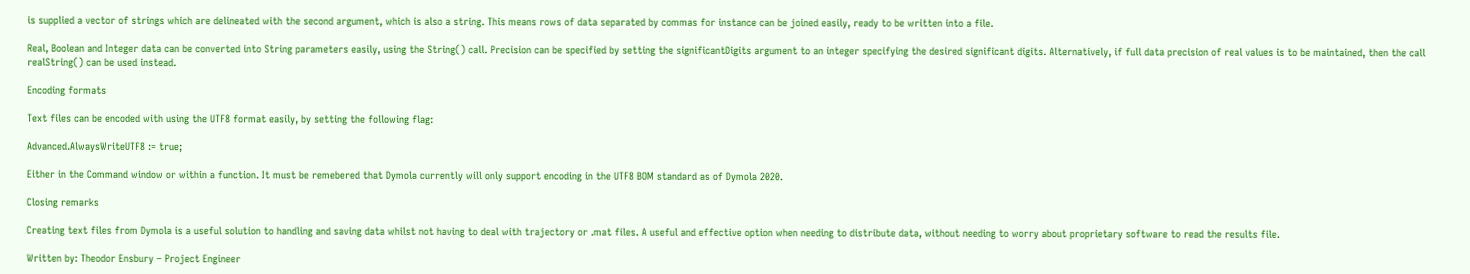is supplied a vector of strings which are delineated with the second argument, which is also a string. This means rows of data separated by commas for instance can be joined easily, ready to be written into a file.

Real, Boolean and Integer data can be converted into String parameters easily, using the String() call. Precision can be specified by setting the significantDigits argument to an integer specifying the desired significant digits. Alternatively, if full data precision of real values is to be maintained, then the call realString() can be used instead.

Encoding formats

Text files can be encoded with using the UTF8 format easily, by setting the following flag:

Advanced.AlwaysWriteUTF8 := true;

Either in the Command window or within a function. It must be remebered that Dymola currently will only support encoding in the UTF8 BOM standard as of Dymola 2020.

Closing remarks

Creating text files from Dymola is a useful solution to handling and saving data whilst not having to deal with trajectory or .mat files. A useful and effective option when needing to distribute data, without needing to worry about proprietary software to read the results file.

Written by: Theodor Ensbury – Project Engineer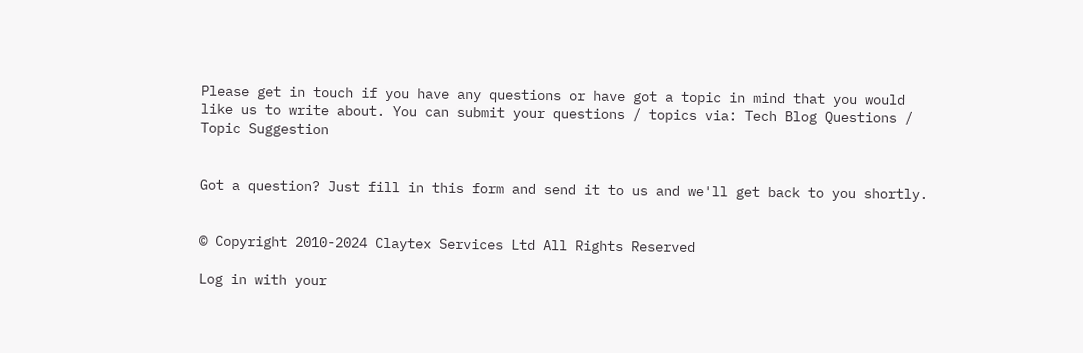Please get in touch if you have any questions or have got a topic in mind that you would like us to write about. You can submit your questions / topics via: Tech Blog Questions / Topic Suggestion


Got a question? Just fill in this form and send it to us and we'll get back to you shortly.


© Copyright 2010-2024 Claytex Services Ltd All Rights Reserved

Log in with your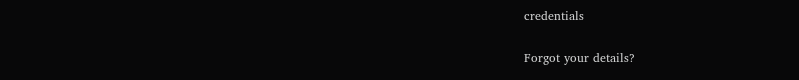credentials

Forgot your details?